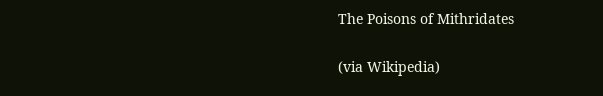The Poisons of Mithridates

(via Wikipedia)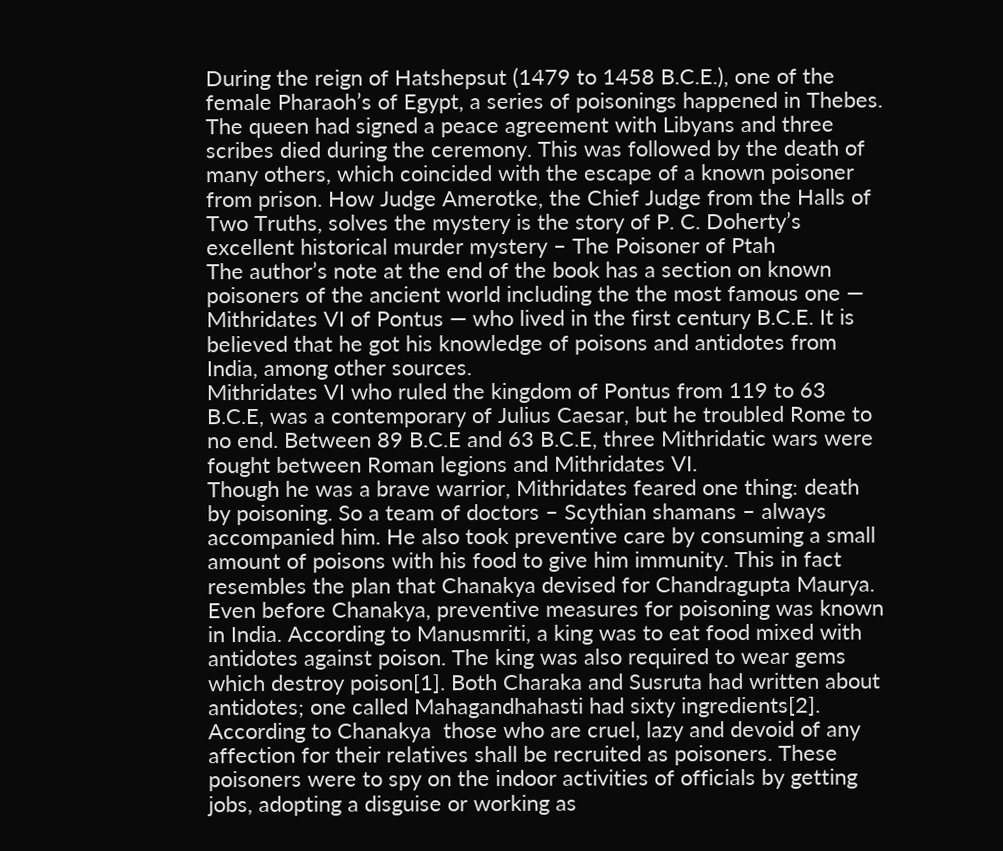During the reign of Hatshepsut (1479 to 1458 B.C.E.), one of the female Pharaoh’s of Egypt, a series of poisonings happened in Thebes. The queen had signed a peace agreement with Libyans and three scribes died during the ceremony. This was followed by the death of many others, which coincided with the escape of a known poisoner from prison. How Judge Amerotke, the Chief Judge from the Halls of Two Truths, solves the mystery is the story of P. C. Doherty’s excellent historical murder mystery – The Poisoner of Ptah
The author’s note at the end of the book has a section on known poisoners of the ancient world including the the most famous one — Mithridates VI of Pontus — who lived in the first century B.C.E. It is believed that he got his knowledge of poisons and antidotes from India, among other sources.
Mithridates VI who ruled the kingdom of Pontus from 119 to 63 B.C.E, was a contemporary of Julius Caesar, but he troubled Rome to no end. Between 89 B.C.E and 63 B.C.E, three Mithridatic wars were fought between Roman legions and Mithridates VI.
Though he was a brave warrior, Mithridates feared one thing: death by poisoning. So a team of doctors – Scythian shamans – always accompanied him. He also took preventive care by consuming a small amount of poisons with his food to give him immunity. This in fact resembles the plan that Chanakya devised for Chandragupta Maurya.
Even before Chanakya, preventive measures for poisoning was known in India. According to Manusmriti, a king was to eat food mixed with antidotes against poison. The king was also required to wear gems which destroy poison[1]. Both Charaka and Susruta had written about antidotes; one called Mahagandhahasti had sixty ingredients[2].
According to Chanakya  those who are cruel, lazy and devoid of any affection for their relatives shall be recruited as poisoners. These poisoners were to spy on the indoor activities of officials by getting jobs, adopting a disguise or working as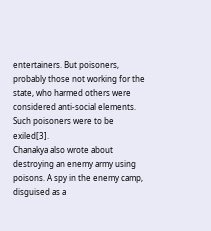entertainers. But poisoners, probably those not working for the state, who harmed others were considered anti-social elements. Such poisoners were to be exiled[3].
Chanakya also wrote about destroying an enemy army using poisons. A spy in the enemy camp, disguised as a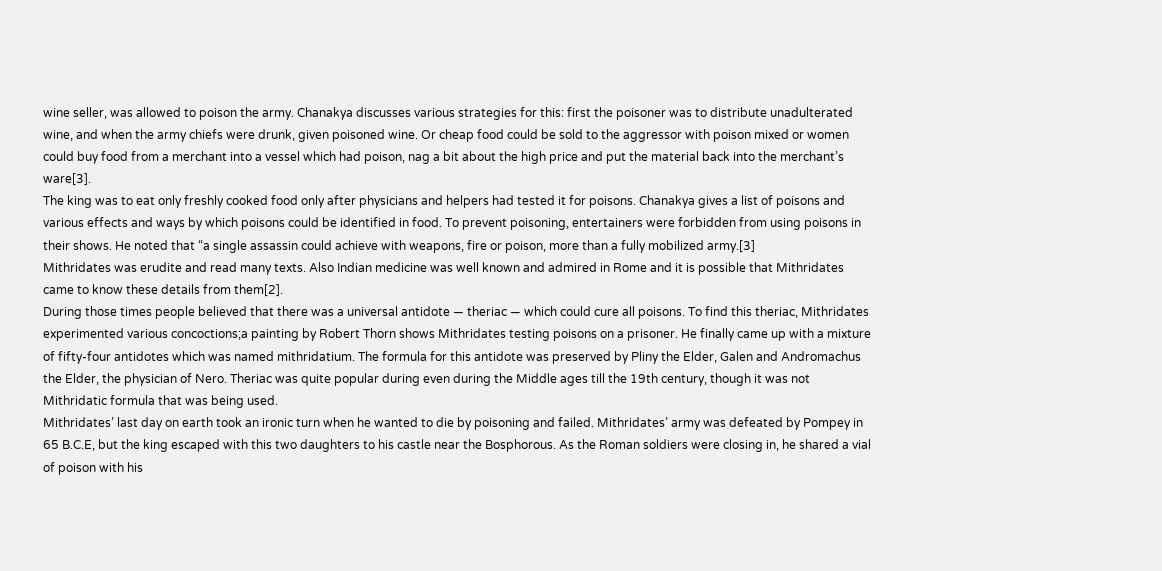wine seller, was allowed to poison the army. Chanakya discusses various strategies for this: first the poisoner was to distribute unadulterated wine, and when the army chiefs were drunk, given poisoned wine. Or cheap food could be sold to the aggressor with poison mixed or women could buy food from a merchant into a vessel which had poison, nag a bit about the high price and put the material back into the merchant’s ware[3].
The king was to eat only freshly cooked food only after physicians and helpers had tested it for poisons. Chanakya gives a list of poisons and various effects and ways by which poisons could be identified in food. To prevent poisoning, entertainers were forbidden from using poisons in their shows. He noted that “a single assassin could achieve with weapons, fire or poison, more than a fully mobilized army.[3]
Mithridates was erudite and read many texts. Also Indian medicine was well known and admired in Rome and it is possible that Mithridates came to know these details from them[2].
During those times people believed that there was a universal antidote — theriac — which could cure all poisons. To find this theriac, Mithridates experimented various concoctions;a painting by Robert Thorn shows Mithridates testing poisons on a prisoner. He finally came up with a mixture of fifty-four antidotes which was named mithridatium. The formula for this antidote was preserved by Pliny the Elder, Galen and Andromachus the Elder, the physician of Nero. Theriac was quite popular during even during the Middle ages till the 19th century, though it was not Mithridatic formula that was being used.
Mithridates’ last day on earth took an ironic turn when he wanted to die by poisoning and failed. Mithridates’ army was defeated by Pompey in 65 B.C.E, but the king escaped with this two daughters to his castle near the Bosphorous. As the Roman soldiers were closing in, he shared a vial of poison with his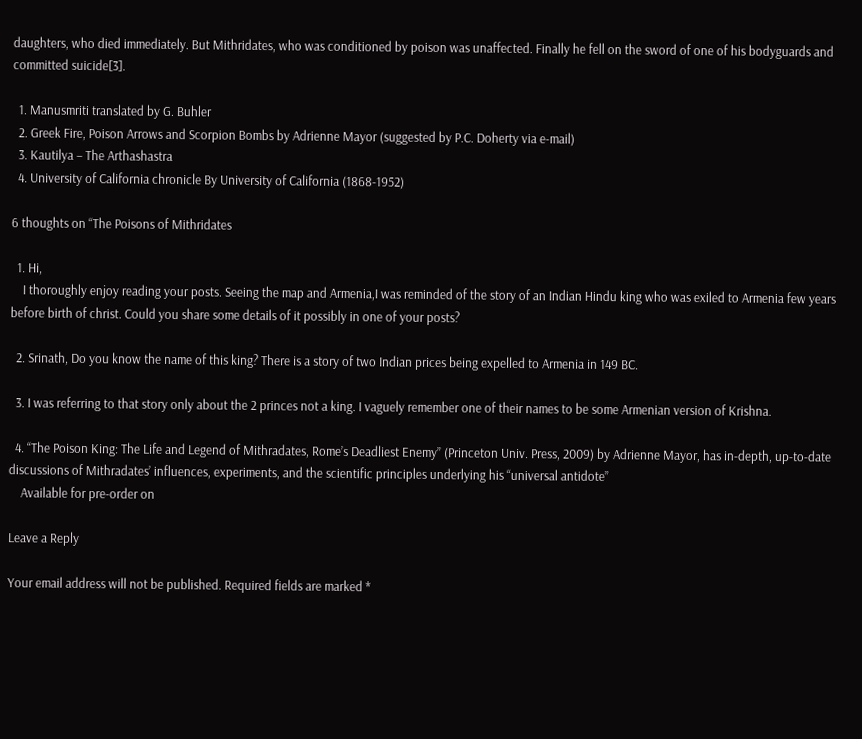daughters, who died immediately. But Mithridates, who was conditioned by poison was unaffected. Finally he fell on the sword of one of his bodyguards and committed suicide[3].

  1. Manusmriti translated by G. Buhler
  2. Greek Fire, Poison Arrows and Scorpion Bombs by Adrienne Mayor (suggested by P.C. Doherty via e-mail)
  3. Kautilya – The Arthashastra
  4. University of California chronicle By University of California (1868-1952)

6 thoughts on “The Poisons of Mithridates

  1. Hi,
    I thoroughly enjoy reading your posts. Seeing the map and Armenia,I was reminded of the story of an Indian Hindu king who was exiled to Armenia few years before birth of christ. Could you share some details of it possibly in one of your posts?

  2. Srinath, Do you know the name of this king? There is a story of two Indian prices being expelled to Armenia in 149 BC.

  3. I was referring to that story only about the 2 princes not a king. I vaguely remember one of their names to be some Armenian version of Krishna.

  4. “The Poison King: The Life and Legend of Mithradates, Rome’s Deadliest Enemy” (Princeton Univ. Press, 2009) by Adrienne Mayor, has in-depth, up-to-date discussions of Mithradates’ influences, experiments, and the scientific principles underlying his “universal antidote”
    Available for pre-order on

Leave a Reply

Your email address will not be published. Required fields are marked *